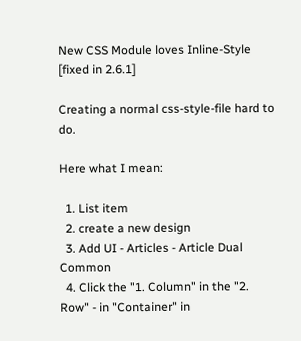New CSS Module loves Inline-Style [fixed in 2.6.1]

Creating a normal css-style-file hard to do.

Here what I mean:

  1. List item
  2. create a new design
  3. Add UI - Articles - Article Dual Common
  4. Click the "1. Column" in the "2. Row" - in "Container" in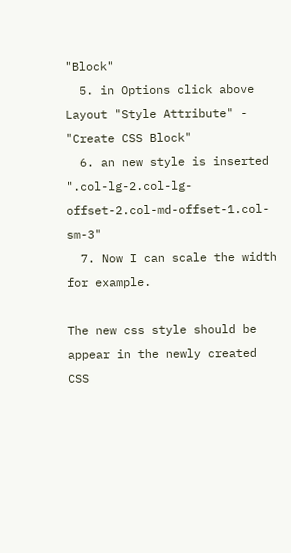"Block"
  5. in Options click above Layout "Style Attribute" - "Create CSS Block"
  6. an new style is inserted ".col-lg-2.col-lg-offset-2.col-md-offset-1.col-sm-3"
  7. Now I can scale the width for example.

The new css style should be appear in the newly created CSS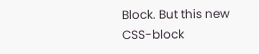Block. But this new CSS-block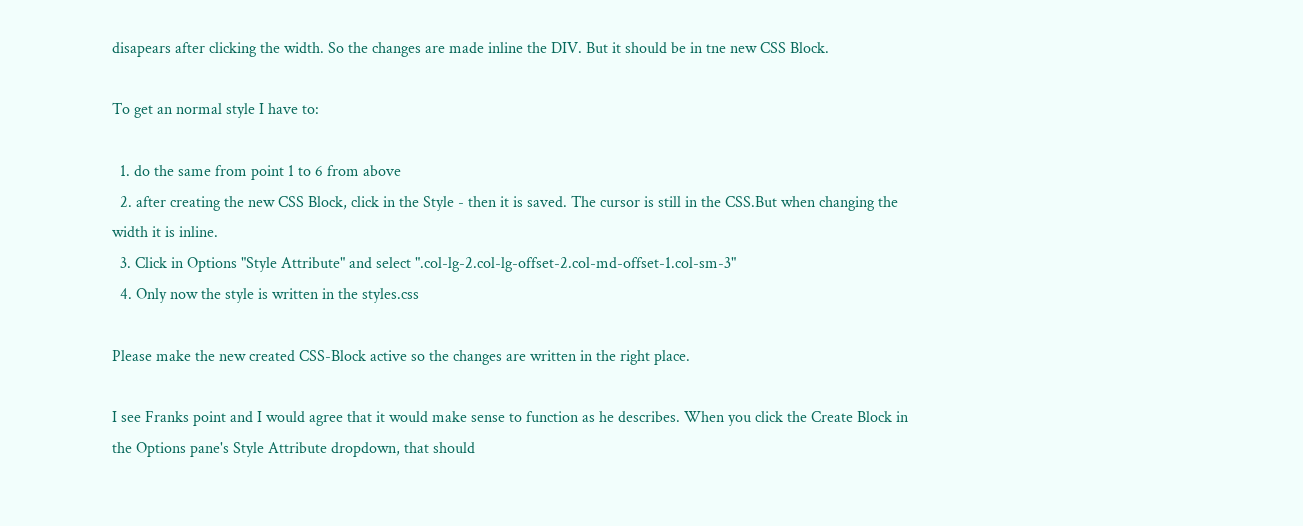disapears after clicking the width. So the changes are made inline the DIV. But it should be in tne new CSS Block.

To get an normal style I have to:

  1. do the same from point 1 to 6 from above
  2. after creating the new CSS Block, click in the Style - then it is saved. The cursor is still in the CSS.But when changing the width it is inline.
  3. Click in Options "Style Attribute" and select ".col-lg-2.col-lg-offset-2.col-md-offset-1.col-sm-3"
  4. Only now the style is written in the styles.css

Please make the new created CSS-Block active so the changes are written in the right place.

I see Franks point and I would agree that it would make sense to function as he describes. When you click the Create Block in the Options pane's Style Attribute dropdown, that should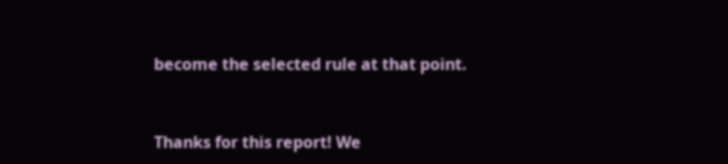become the selected rule at that point.


Thanks for this report! We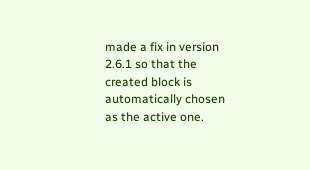made a fix in version 2.6.1 so that the created block is automatically chosen as the active one.